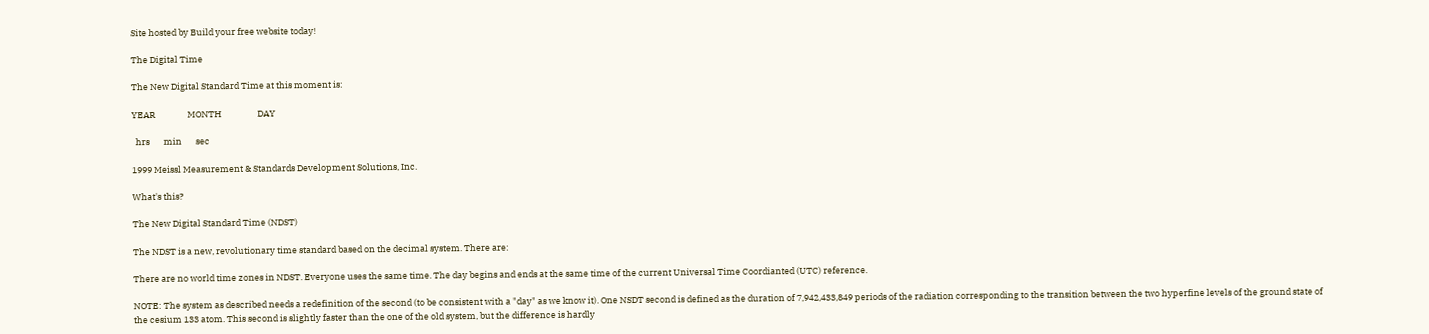Site hosted by Build your free website today!

The Digital Time

The New Digital Standard Time at this moment is:

YEAR                MONTH                  DAY

  hrs       min       sec

1999 Meissl Measurement & Standards Development Solutions, Inc.

What's this?

The New Digital Standard Time (NDST)

The NDST is a new, revolutionary time standard based on the decimal system. There are:

There are no world time zones in NDST. Everyone uses the same time. The day begins and ends at the same time of the current Universal Time Coordianted (UTC) reference.

NOTE: The system as described needs a redefinition of the second (to be consistent with a "day" as we know it). One NSDT second is defined as the duration of 7,942,433,849 periods of the radiation corresponding to the transition between the two hyperfine levels of the ground state of the cesium 133 atom. This second is slightly faster than the one of the old system, but the difference is hardly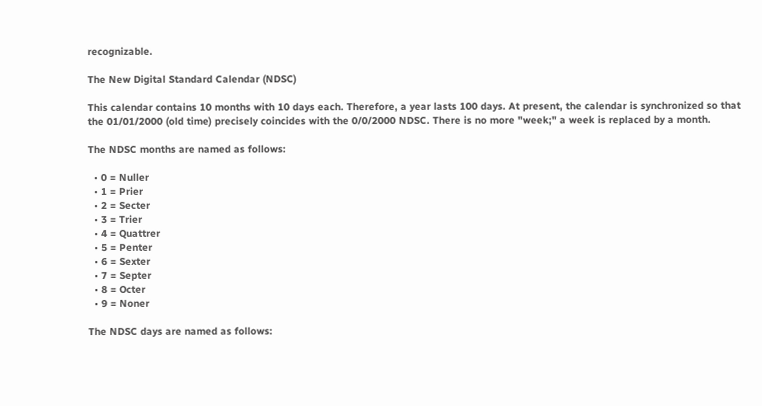recognizable.

The New Digital Standard Calendar (NDSC)

This calendar contains 10 months with 10 days each. Therefore, a year lasts 100 days. At present, the calendar is synchronized so that the 01/01/2000 (old time) precisely coincides with the 0/0/2000 NDSC. There is no more "week;" a week is replaced by a month.

The NDSC months are named as follows:

  • 0 = Nuller
  • 1 = Prier
  • 2 = Secter
  • 3 = Trier
  • 4 = Quattrer
  • 5 = Penter
  • 6 = Sexter
  • 7 = Septer
  • 8 = Octer
  • 9 = Noner

The NDSC days are named as follows: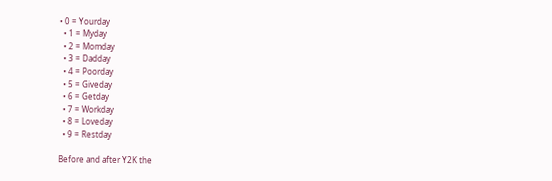• 0 = Yourday
  • 1 = Myday
  • 2 = Momday
  • 3 = Dadday
  • 4 = Poorday
  • 5 = Giveday
  • 6 = Getday
  • 7 = Workday
  • 8 = Loveday
  • 9 = Restday

Before and after Y2K the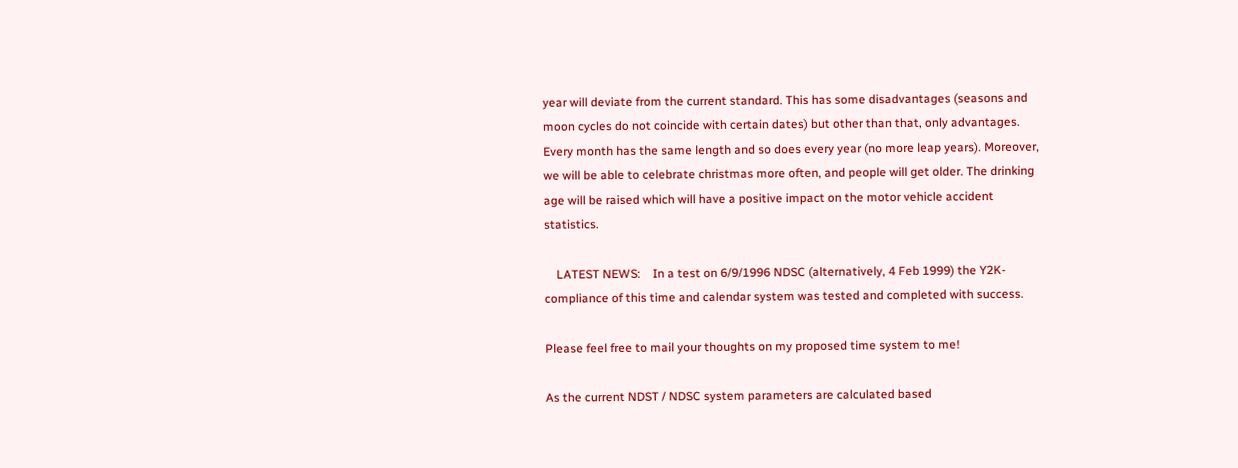year will deviate from the current standard. This has some disadvantages (seasons and moon cycles do not coincide with certain dates) but other than that, only advantages. Every month has the same length and so does every year (no more leap years). Moreover, we will be able to celebrate christmas more often, and people will get older. The drinking age will be raised which will have a positive impact on the motor vehicle accident statistics.

    LATEST NEWS:    In a test on 6/9/1996 NDSC (alternatively, 4 Feb 1999) the Y2K-compliance of this time and calendar system was tested and completed with success.

Please feel free to mail your thoughts on my proposed time system to me!

As the current NDST / NDSC system parameters are calculated based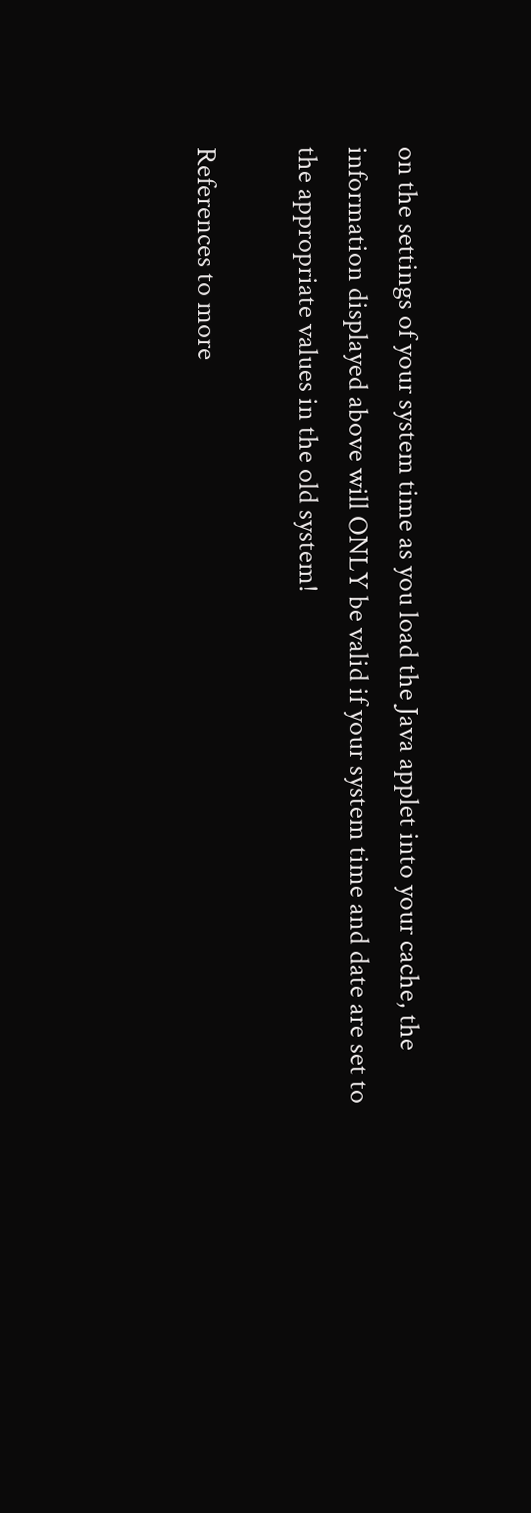on the settings of your system time as you load the Java applet into your cache, the information displayed above will ONLY be valid if your system time and date are set to the appropriate values in the old system!

References to more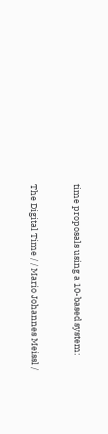time proposals using a 10-based system:


The Digital Time / / Mario Johannes Meissl /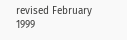revised February 1999